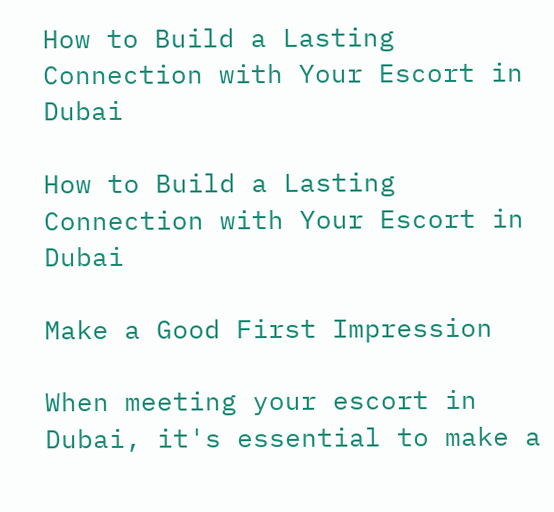How to Build a Lasting Connection with Your Escort in Dubai

How to Build a Lasting Connection with Your Escort in Dubai

Make a Good First Impression

When meeting your escort in Dubai, it's essential to make a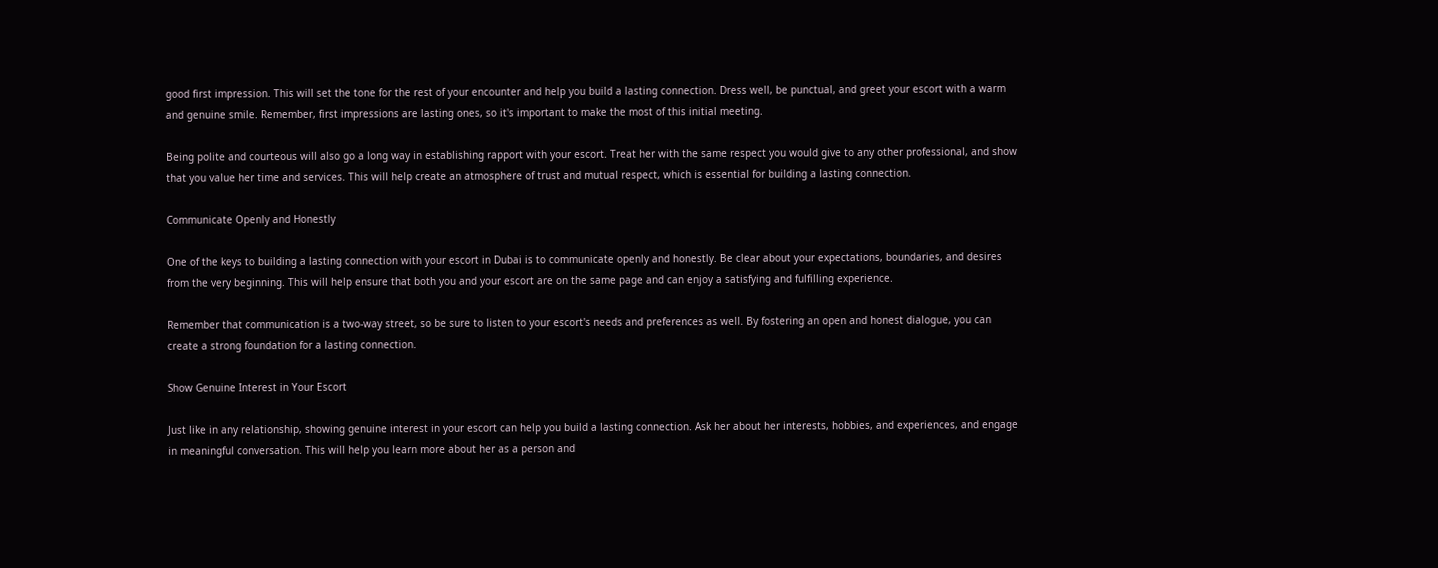good first impression. This will set the tone for the rest of your encounter and help you build a lasting connection. Dress well, be punctual, and greet your escort with a warm and genuine smile. Remember, first impressions are lasting ones, so it's important to make the most of this initial meeting.

Being polite and courteous will also go a long way in establishing rapport with your escort. Treat her with the same respect you would give to any other professional, and show that you value her time and services. This will help create an atmosphere of trust and mutual respect, which is essential for building a lasting connection.

Communicate Openly and Honestly

One of the keys to building a lasting connection with your escort in Dubai is to communicate openly and honestly. Be clear about your expectations, boundaries, and desires from the very beginning. This will help ensure that both you and your escort are on the same page and can enjoy a satisfying and fulfilling experience.

Remember that communication is a two-way street, so be sure to listen to your escort's needs and preferences as well. By fostering an open and honest dialogue, you can create a strong foundation for a lasting connection.

Show Genuine Interest in Your Escort

Just like in any relationship, showing genuine interest in your escort can help you build a lasting connection. Ask her about her interests, hobbies, and experiences, and engage in meaningful conversation. This will help you learn more about her as a person and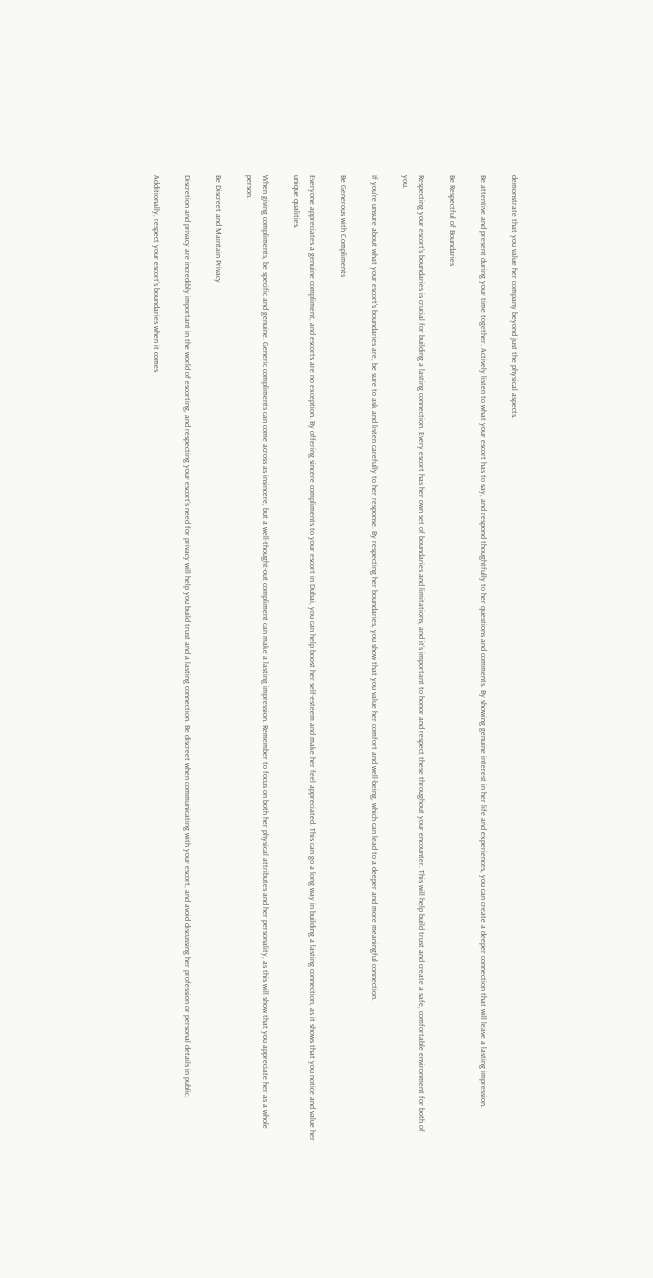demonstrate that you value her company beyond just the physical aspects.

Be attentive and present during your time together. Actively listen to what your escort has to say, and respond thoughtfully to her questions and comments. By showing genuine interest in her life and experiences, you can create a deeper connection that will leave a lasting impression.

Be Respectful of Boundaries

Respecting your escort's boundaries is crucial for building a lasting connection. Every escort has her own set of boundaries and limitations, and it's important to honor and respect these throughout your encounter. This will help build trust and create a safe, comfortable environment for both of you.

If you're unsure about what your escort's boundaries are, be sure to ask and listen carefully to her response. By respecting her boundaries, you show that you value her comfort and well-being, which can lead to a deeper and more meaningful connection.

Be Generous with Compliments

Everyone appreciates a genuine compliment, and escorts are no exception. By offering sincere compliments to your escort in Dubai, you can help boost her self-esteem and make her feel appreciated. This can go a long way in building a lasting connection, as it shows that you notice and value her unique qualities.

When giving compliments, be specific and genuine. Generic compliments can come across as insincere, but a well-thought-out compliment can make a lasting impression. Remember to focus on both her physical attributes and her personality, as this will show that you appreciate her as a whole person.

Be Discreet and Maintain Privacy

Discretion and privacy are incredibly important in the world of escorting, and respecting your escort's need for privacy will help you build trust and a lasting connection. Be discreet when communicating with your escort, and avoid discussing her profession or personal details in public.

Additionally, respect your escort's boundaries when it comes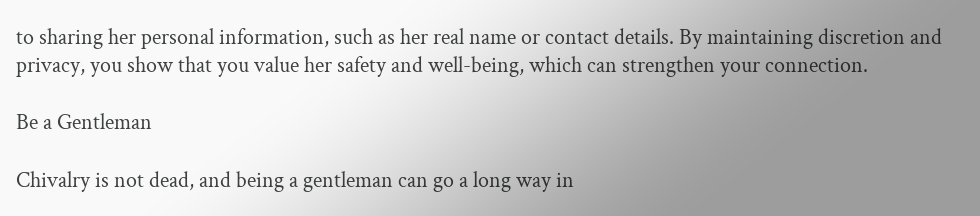to sharing her personal information, such as her real name or contact details. By maintaining discretion and privacy, you show that you value her safety and well-being, which can strengthen your connection.

Be a Gentleman

Chivalry is not dead, and being a gentleman can go a long way in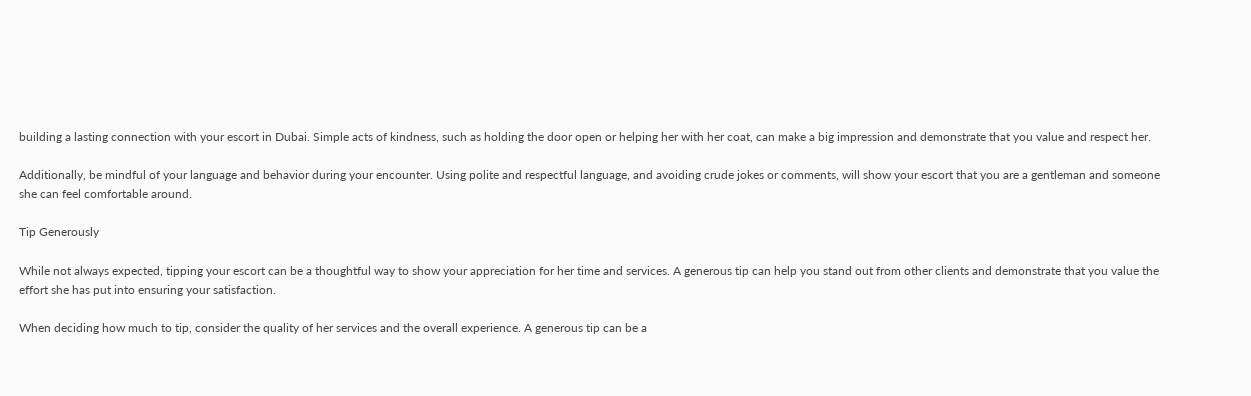building a lasting connection with your escort in Dubai. Simple acts of kindness, such as holding the door open or helping her with her coat, can make a big impression and demonstrate that you value and respect her.

Additionally, be mindful of your language and behavior during your encounter. Using polite and respectful language, and avoiding crude jokes or comments, will show your escort that you are a gentleman and someone she can feel comfortable around.

Tip Generously

While not always expected, tipping your escort can be a thoughtful way to show your appreciation for her time and services. A generous tip can help you stand out from other clients and demonstrate that you value the effort she has put into ensuring your satisfaction.

When deciding how much to tip, consider the quality of her services and the overall experience. A generous tip can be a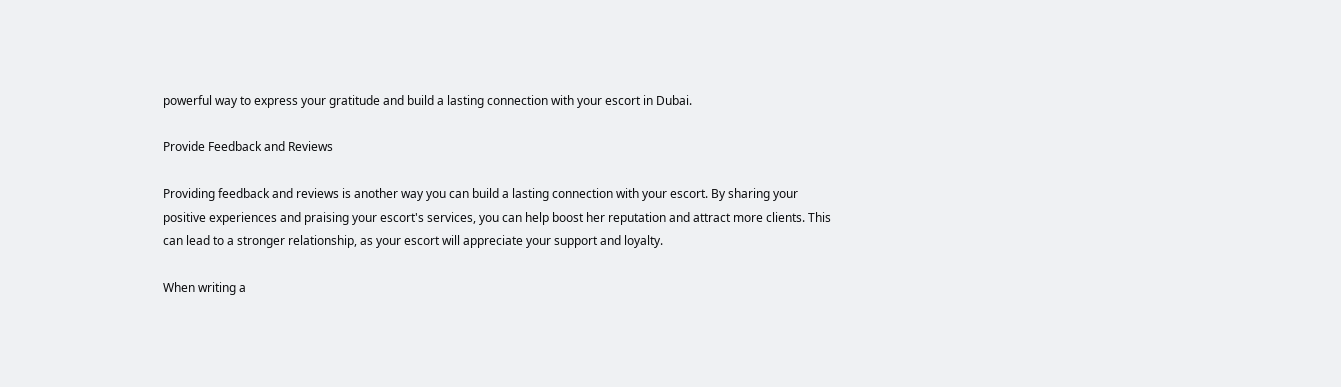powerful way to express your gratitude and build a lasting connection with your escort in Dubai.

Provide Feedback and Reviews

Providing feedback and reviews is another way you can build a lasting connection with your escort. By sharing your positive experiences and praising your escort's services, you can help boost her reputation and attract more clients. This can lead to a stronger relationship, as your escort will appreciate your support and loyalty.

When writing a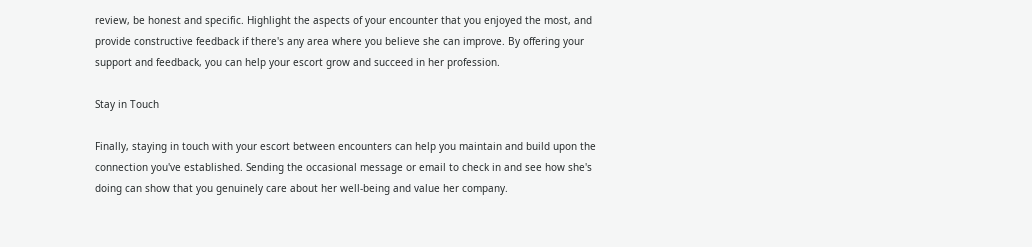review, be honest and specific. Highlight the aspects of your encounter that you enjoyed the most, and provide constructive feedback if there's any area where you believe she can improve. By offering your support and feedback, you can help your escort grow and succeed in her profession.

Stay in Touch

Finally, staying in touch with your escort between encounters can help you maintain and build upon the connection you've established. Sending the occasional message or email to check in and see how she's doing can show that you genuinely care about her well-being and value her company.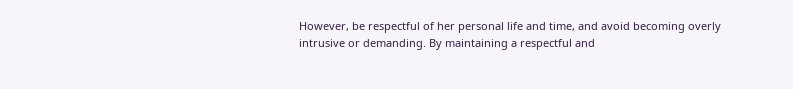However, be respectful of her personal life and time, and avoid becoming overly intrusive or demanding. By maintaining a respectful and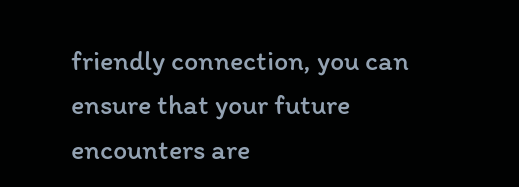friendly connection, you can ensure that your future encounters are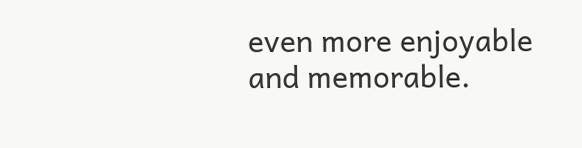even more enjoyable and memorable.